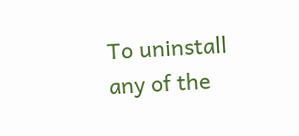To uninstall any of the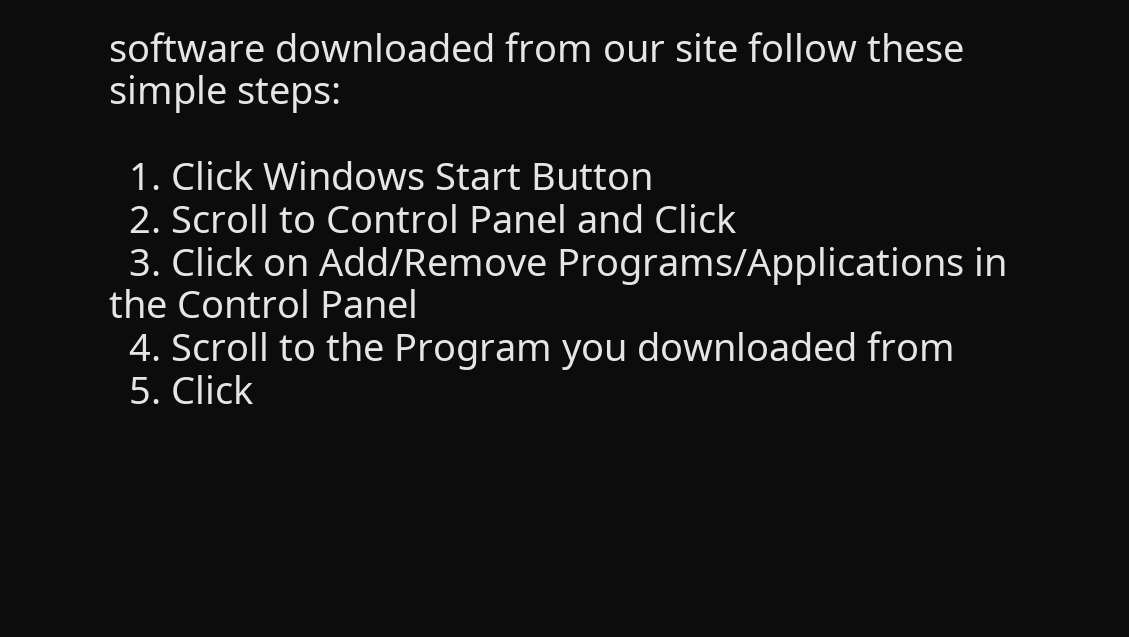software downloaded from our site follow these simple steps:

  1. Click Windows Start Button
  2. Scroll to Control Panel and Click
  3. Click on Add/Remove Programs/Applications in the Control Panel
  4. Scroll to the Program you downloaded from
  5. Click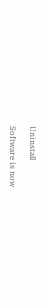Uninstall

Software is now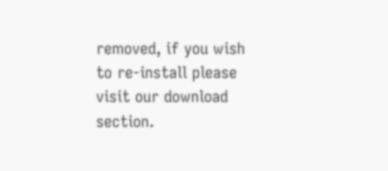removed, if you wish to re-install please visit our download section.